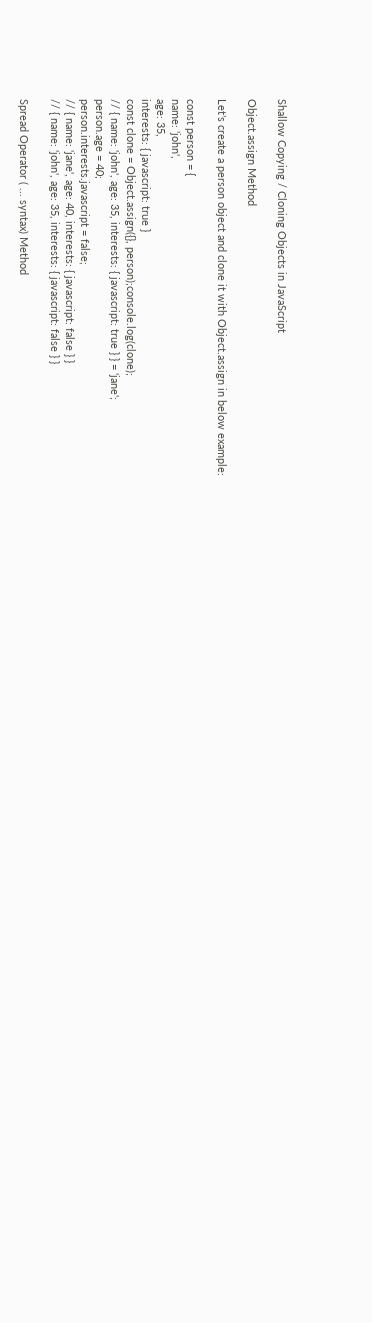Shallow Copying / Cloning Objects in JavaScript

Object.assign Method

Let’s create a person object and clone it with Object.assign in below example:

const person = {
name: 'john',
age: 35,
interests: { javascript: true }
const clone = Object.assign({}, person);console.log(clone);
// { name: 'john', age: 35, interests: { javascript: true } } = 'jane';
person.age = 40;
person.interests.javascript = false;
// { name: 'jane', age: 40, interests: { javascript: false } }
// { name: 'john', age: 35, interests: { javascript: false } }

Spread Operator ( ... syntax) Method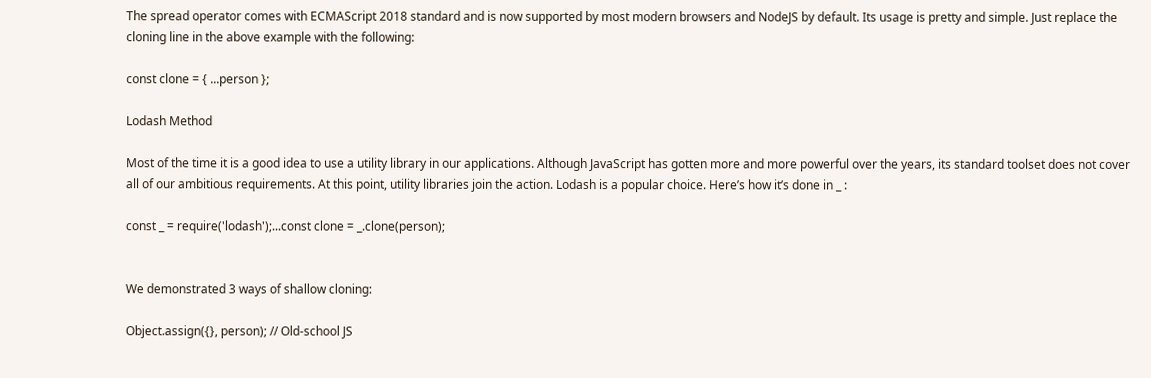The spread operator comes with ECMAScript 2018 standard and is now supported by most modern browsers and NodeJS by default. Its usage is pretty and simple. Just replace the cloning line in the above example with the following:

const clone = { ...person };

Lodash Method

Most of the time it is a good idea to use a utility library in our applications. Although JavaScript has gotten more and more powerful over the years, its standard toolset does not cover all of our ambitious requirements. At this point, utility libraries join the action. Lodash is a popular choice. Here’s how it’s done in _ :

const _ = require('lodash');...const clone = _.clone(person);


We demonstrated 3 ways of shallow cloning:

Object.assign({}, person); // Old-school JS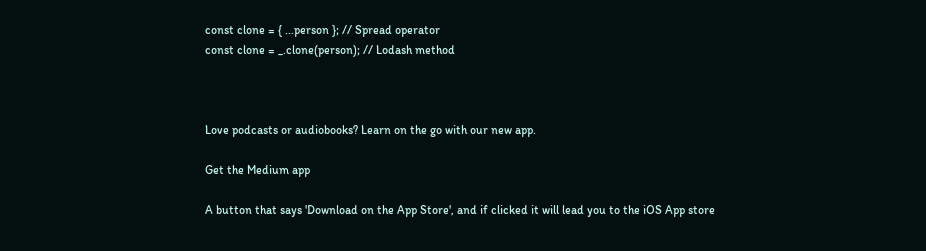const clone = { ...person }; // Spread operator
const clone = _.clone(person); // Lodash method



Love podcasts or audiobooks? Learn on the go with our new app.

Get the Medium app

A button that says 'Download on the App Store', and if clicked it will lead you to the iOS App store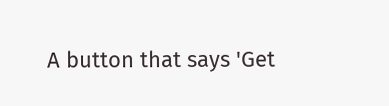A button that says 'Get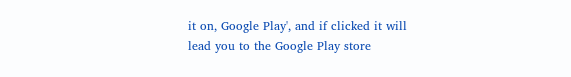it on, Google Play', and if clicked it will lead you to the Google Play store